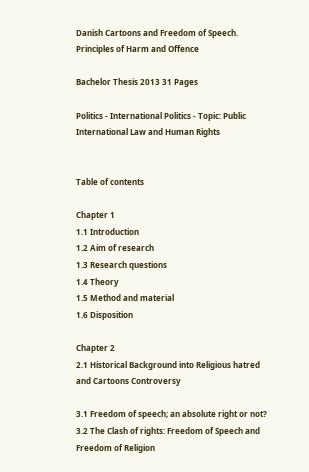Danish Cartoons and Freedom of Speech. Principles of Harm and Offence

Bachelor Thesis 2013 31 Pages

Politics - International Politics - Topic: Public International Law and Human Rights


Table of contents

Chapter 1
1.1 Introduction
1.2 Aim of research
1.3 Research questions
1.4 Theory
1.5 Method and material
1.6 Disposition

Chapter 2
2.1 Historical Background into Religious hatred and Cartoons Controversy

3.1 Freedom of speech; an absolute right or not?
3.2 The Clash of rights: Freedom of Speech and Freedom of Religion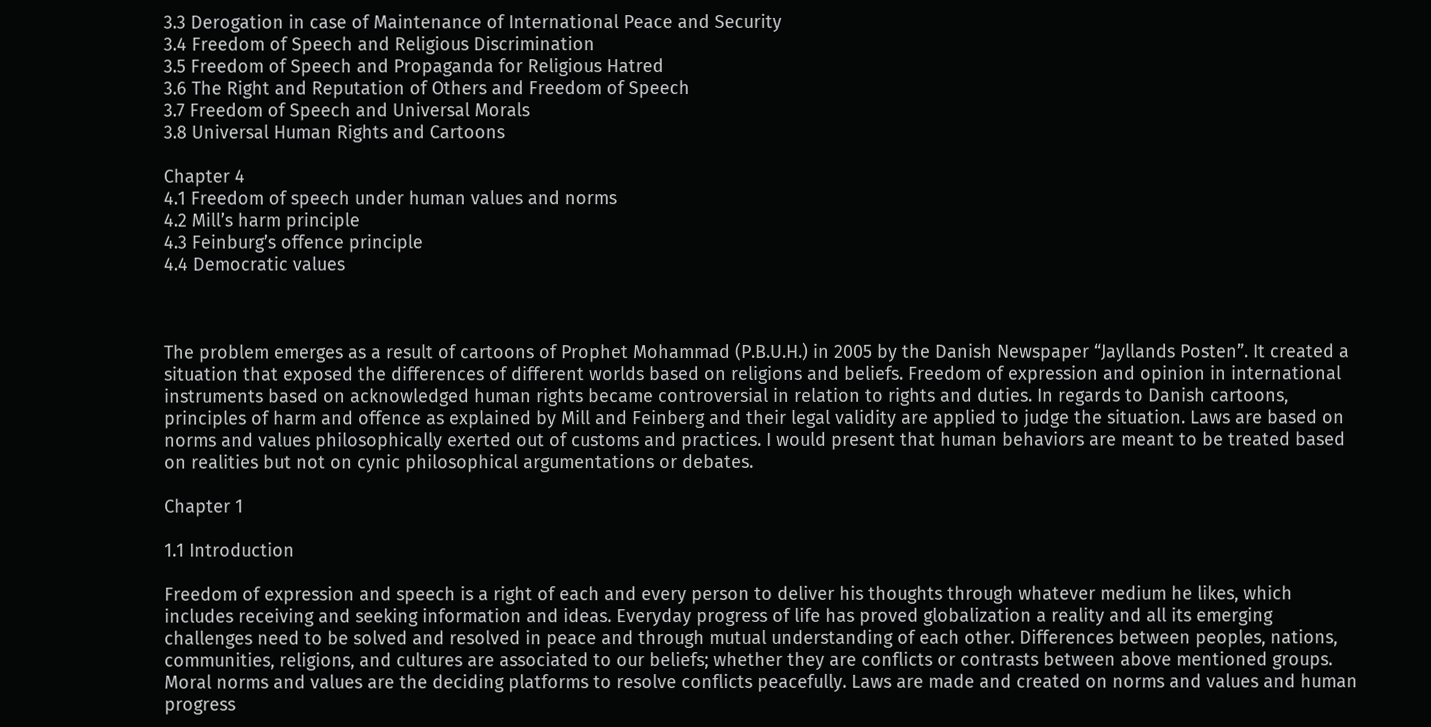3.3 Derogation in case of Maintenance of International Peace and Security
3.4 Freedom of Speech and Religious Discrimination
3.5 Freedom of Speech and Propaganda for Religious Hatred
3.6 The Right and Reputation of Others and Freedom of Speech
3.7 Freedom of Speech and Universal Morals
3.8 Universal Human Rights and Cartoons

Chapter 4
4.1 Freedom of speech under human values and norms
4.2 Mill’s harm principle
4.3 Feinburg’s offence principle
4.4 Democratic values



The problem emerges as a result of cartoons of Prophet Mohammad (P.B.U.H.) in 2005 by the Danish Newspaper “Jayllands Posten”. It created a situation that exposed the differences of different worlds based on religions and beliefs. Freedom of expression and opinion in international instruments based on acknowledged human rights became controversial in relation to rights and duties. In regards to Danish cartoons, principles of harm and offence as explained by Mill and Feinberg and their legal validity are applied to judge the situation. Laws are based on norms and values philosophically exerted out of customs and practices. I would present that human behaviors are meant to be treated based on realities but not on cynic philosophical argumentations or debates.

Chapter 1

1.1 Introduction

Freedom of expression and speech is a right of each and every person to deliver his thoughts through whatever medium he likes, which includes receiving and seeking information and ideas. Everyday progress of life has proved globalization a reality and all its emerging challenges need to be solved and resolved in peace and through mutual understanding of each other. Differences between peoples, nations, communities, religions, and cultures are associated to our beliefs; whether they are conflicts or contrasts between above mentioned groups. Moral norms and values are the deciding platforms to resolve conflicts peacefully. Laws are made and created on norms and values and human progress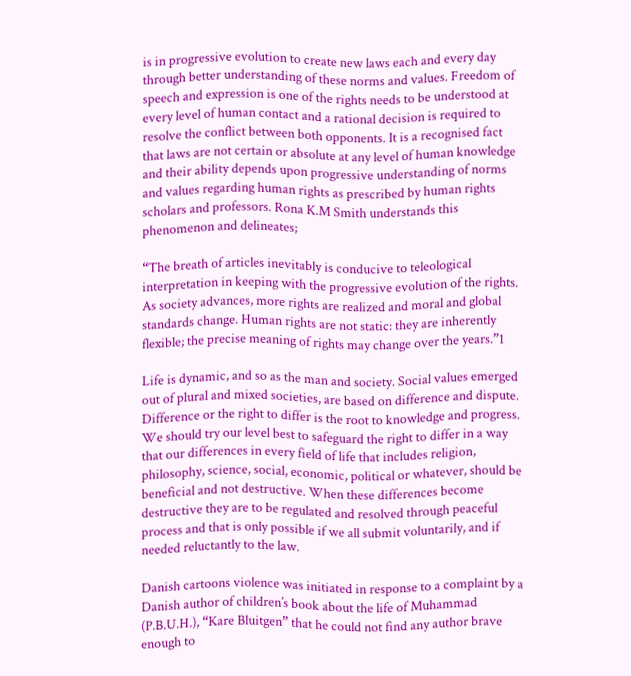is in progressive evolution to create new laws each and every day through better understanding of these norms and values. Freedom of speech and expression is one of the rights needs to be understood at every level of human contact and a rational decision is required to resolve the conflict between both opponents. It is a recognised fact that laws are not certain or absolute at any level of human knowledge and their ability depends upon progressive understanding of norms and values regarding human rights as prescribed by human rights scholars and professors. Rona K.M Smith understands this phenomenon and delineates;

“The breath of articles inevitably is conducive to teleological interpretation in keeping with the progressive evolution of the rights. As society advances, more rights are realized and moral and global standards change. Human rights are not static: they are inherently flexible; the precise meaning of rights may change over the years.”1

Life is dynamic, and so as the man and society. Social values emerged out of plural and mixed societies, are based on difference and dispute. Difference or the right to differ is the root to knowledge and progress. We should try our level best to safeguard the right to differ in a way that our differences in every field of life that includes religion, philosophy, science, social, economic, political or whatever, should be beneficial and not destructive. When these differences become destructive they are to be regulated and resolved through peaceful process and that is only possible if we all submit voluntarily, and if needed reluctantly to the law.

Danish cartoons violence was initiated in response to a complaint by a Danish author of children’s book about the life of Muhammad (P.B.U.H.), “Kare Bluitgen” that he could not find any author brave enough to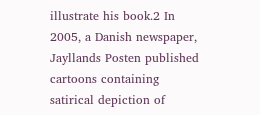illustrate his book.2 In 2005, a Danish newspaper, Jayllands Posten published cartoons containing satirical depiction of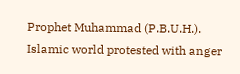Prophet Muhammad (P.B.U.H.). Islamic world protested with anger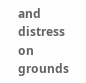and distress on grounds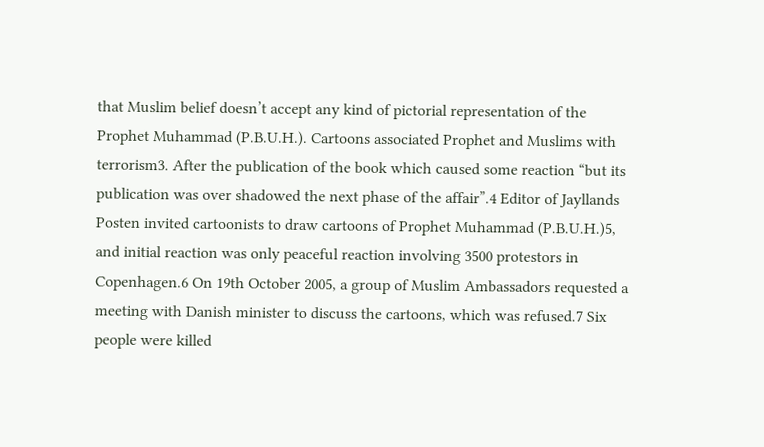that Muslim belief doesn’t accept any kind of pictorial representation of the Prophet Muhammad (P.B.U.H.). Cartoons associated Prophet and Muslims with terrorism3. After the publication of the book which caused some reaction “but its publication was over shadowed the next phase of the affair”.4 Editor of Jayllands Posten invited cartoonists to draw cartoons of Prophet Muhammad (P.B.U.H.)5, and initial reaction was only peaceful reaction involving 3500 protestors in Copenhagen.6 On 19th October 2005, a group of Muslim Ambassadors requested a meeting with Danish minister to discuss the cartoons, which was refused.7 Six people were killed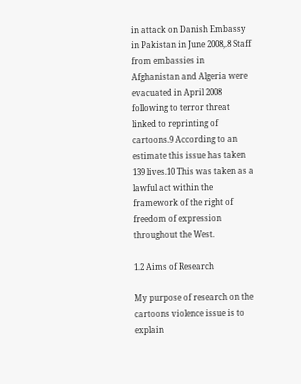in attack on Danish Embassy in Pakistan in June 2008,.8 Staff from embassies in Afghanistan and Algeria were evacuated in April 2008 following to terror threat linked to reprinting of cartoons.9 According to an estimate this issue has taken 139 lives.10 This was taken as a lawful act within the framework of the right of freedom of expression throughout the West.

1.2 Aims of Research

My purpose of research on the cartoons violence issue is to explain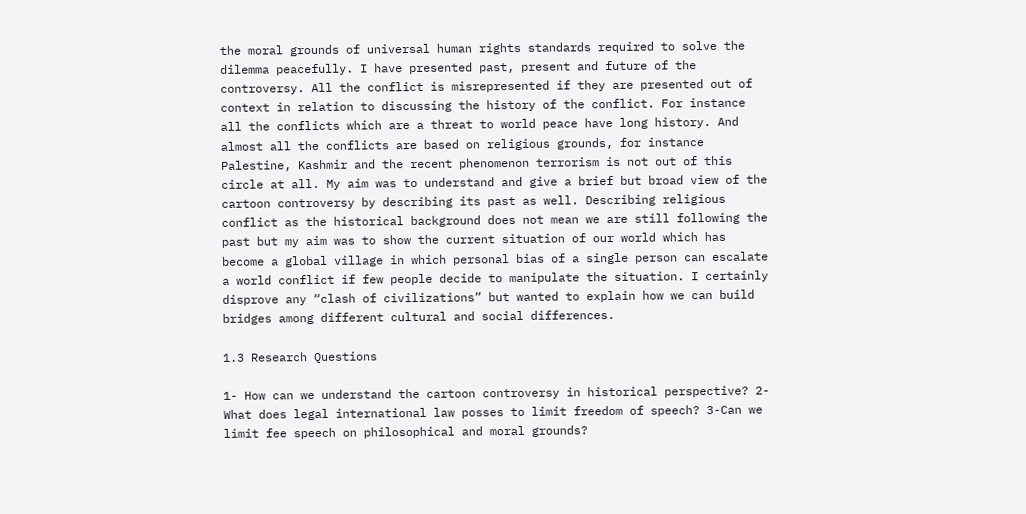the moral grounds of universal human rights standards required to solve the dilemma peacefully. I have presented past, present and future of the controversy. All the conflict is misrepresented if they are presented out of context in relation to discussing the history of the conflict. For instance all the conflicts which are a threat to world peace have long history. And almost all the conflicts are based on religious grounds, for instance Palestine, Kashmir and the recent phenomenon terrorism is not out of this circle at all. My aim was to understand and give a brief but broad view of the cartoon controversy by describing its past as well. Describing religious conflict as the historical background does not mean we are still following the past but my aim was to show the current situation of our world which has become a global village in which personal bias of a single person can escalate a world conflict if few people decide to manipulate the situation. I certainly disprove any “clash of civilizations” but wanted to explain how we can build bridges among different cultural and social differences.

1.3 Research Questions

1- How can we understand the cartoon controversy in historical perspective? 2- What does legal international law posses to limit freedom of speech? 3-Can we limit fee speech on philosophical and moral grounds?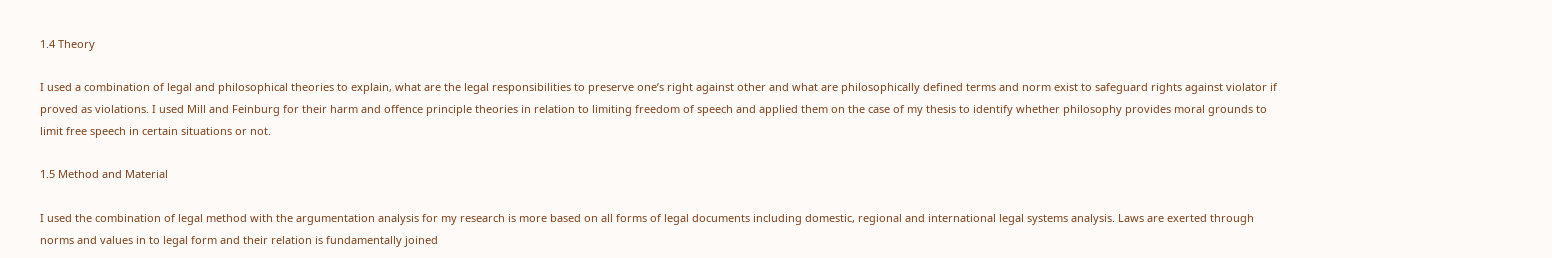1.4 Theory

I used a combination of legal and philosophical theories to explain, what are the legal responsibilities to preserve one’s right against other and what are philosophically defined terms and norm exist to safeguard rights against violator if proved as violations. I used Mill and Feinburg for their harm and offence principle theories in relation to limiting freedom of speech and applied them on the case of my thesis to identify whether philosophy provides moral grounds to limit free speech in certain situations or not.

1.5 Method and Material

I used the combination of legal method with the argumentation analysis for my research is more based on all forms of legal documents including domestic, regional and international legal systems analysis. Laws are exerted through norms and values in to legal form and their relation is fundamentally joined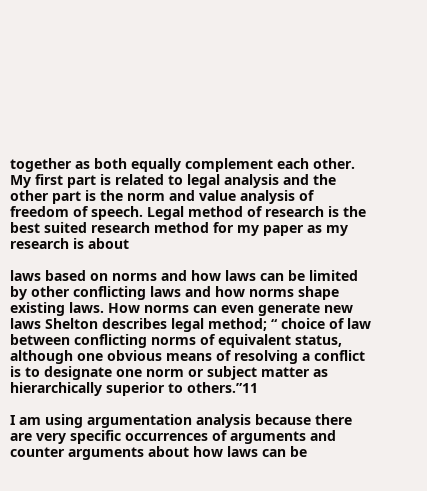together as both equally complement each other. My first part is related to legal analysis and the other part is the norm and value analysis of freedom of speech. Legal method of research is the best suited research method for my paper as my research is about

laws based on norms and how laws can be limited by other conflicting laws and how norms shape existing laws. How norms can even generate new laws Shelton describes legal method; “ choice of law between conflicting norms of equivalent status, although one obvious means of resolving a conflict is to designate one norm or subject matter as hierarchically superior to others.”11

I am using argumentation analysis because there are very specific occurrences of arguments and counter arguments about how laws can be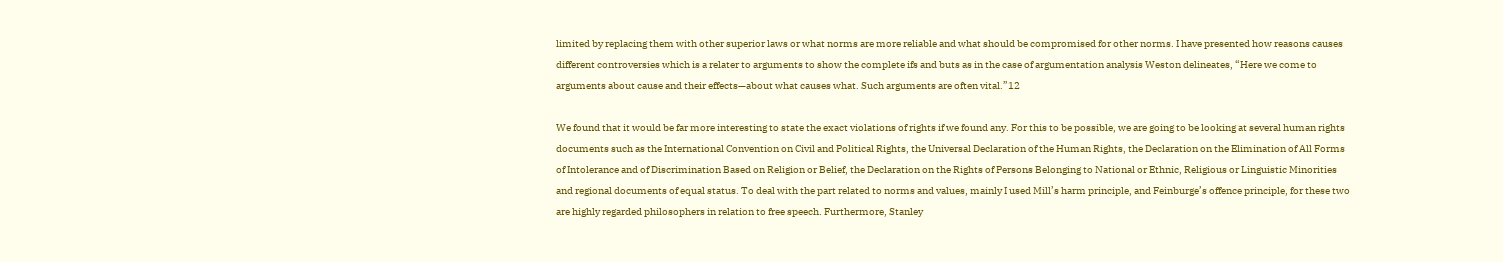limited by replacing them with other superior laws or what norms are more reliable and what should be compromised for other norms. I have presented how reasons causes different controversies which is a relater to arguments to show the complete ifs and buts as in the case of argumentation analysis Weston delineates, “Here we come to arguments about cause and their effects—about what causes what. Such arguments are often vital.”12

We found that it would be far more interesting to state the exact violations of rights if we found any. For this to be possible, we are going to be looking at several human rights documents such as the International Convention on Civil and Political Rights, the Universal Declaration of the Human Rights, the Declaration on the Elimination of All Forms of Intolerance and of Discrimination Based on Religion or Belief, the Declaration on the Rights of Persons Belonging to National or Ethnic, Religious or Linguistic Minorities and regional documents of equal status. To deal with the part related to norms and values, mainly I used Mill’s harm principle, and Feinburge’s offence principle, for these two are highly regarded philosophers in relation to free speech. Furthermore, Stanley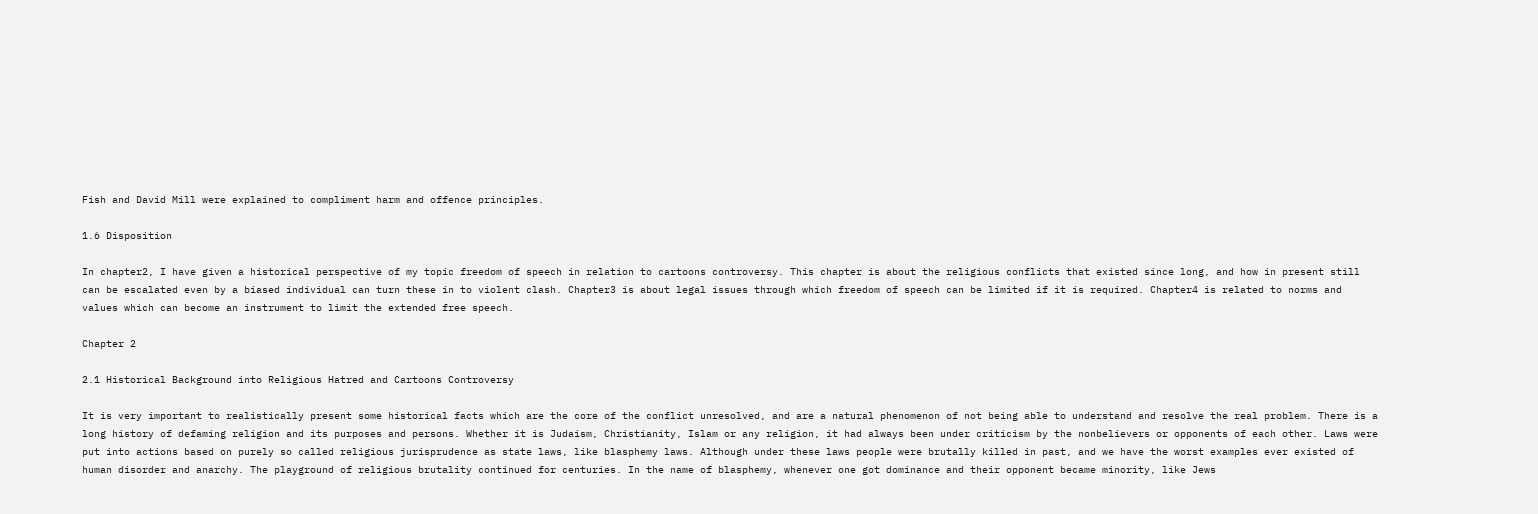Fish and David Mill were explained to compliment harm and offence principles.

1.6 Disposition

In chapter2, I have given a historical perspective of my topic freedom of speech in relation to cartoons controversy. This chapter is about the religious conflicts that existed since long, and how in present still can be escalated even by a biased individual can turn these in to violent clash. Chapter3 is about legal issues through which freedom of speech can be limited if it is required. Chapter4 is related to norms and values which can become an instrument to limit the extended free speech.

Chapter 2

2.1 Historical Background into Religious Hatred and Cartoons Controversy

It is very important to realistically present some historical facts which are the core of the conflict unresolved, and are a natural phenomenon of not being able to understand and resolve the real problem. There is a long history of defaming religion and its purposes and persons. Whether it is Judaism, Christianity, Islam or any religion, it had always been under criticism by the nonbelievers or opponents of each other. Laws were put into actions based on purely so called religious jurisprudence as state laws, like blasphemy laws. Although under these laws people were brutally killed in past, and we have the worst examples ever existed of human disorder and anarchy. The playground of religious brutality continued for centuries. In the name of blasphemy, whenever one got dominance and their opponent became minority, like Jews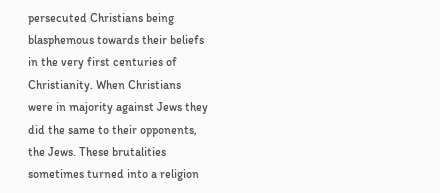persecuted Christians being blasphemous towards their beliefs in the very first centuries of Christianity. When Christians were in majority against Jews they did the same to their opponents, the Jews. These brutalities sometimes turned into a religion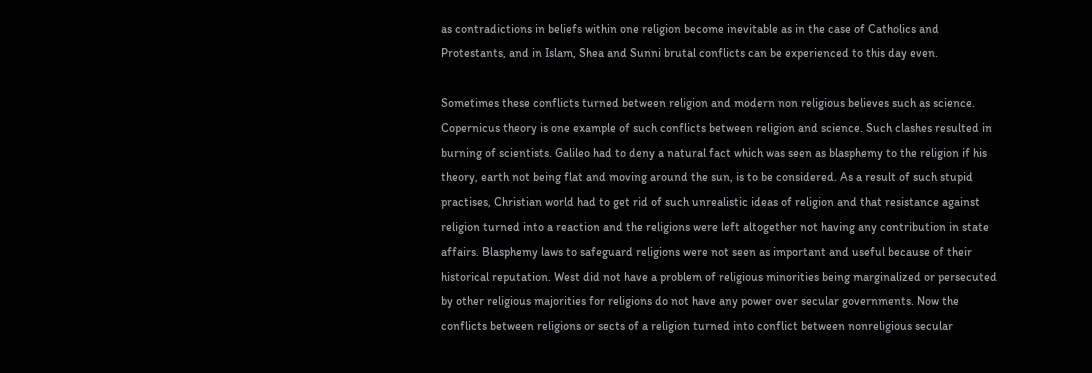as contradictions in beliefs within one religion become inevitable as in the case of Catholics and Protestants, and in Islam, Shea and Sunni brutal conflicts can be experienced to this day even.

Sometimes these conflicts turned between religion and modern non religious believes such as science. Copernicus theory is one example of such conflicts between religion and science. Such clashes resulted in burning of scientists. Galileo had to deny a natural fact which was seen as blasphemy to the religion if his theory, earth not being flat and moving around the sun, is to be considered. As a result of such stupid practises, Christian world had to get rid of such unrealistic ideas of religion and that resistance against religion turned into a reaction and the religions were left altogether not having any contribution in state affairs. Blasphemy laws to safeguard religions were not seen as important and useful because of their historical reputation. West did not have a problem of religious minorities being marginalized or persecuted by other religious majorities for religions do not have any power over secular governments. Now the conflicts between religions or sects of a religion turned into conflict between nonreligious secular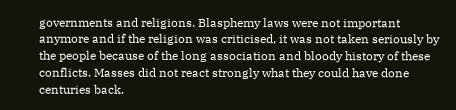governments and religions. Blasphemy laws were not important anymore and if the religion was criticised, it was not taken seriously by the people because of the long association and bloody history of these conflicts. Masses did not react strongly what they could have done centuries back.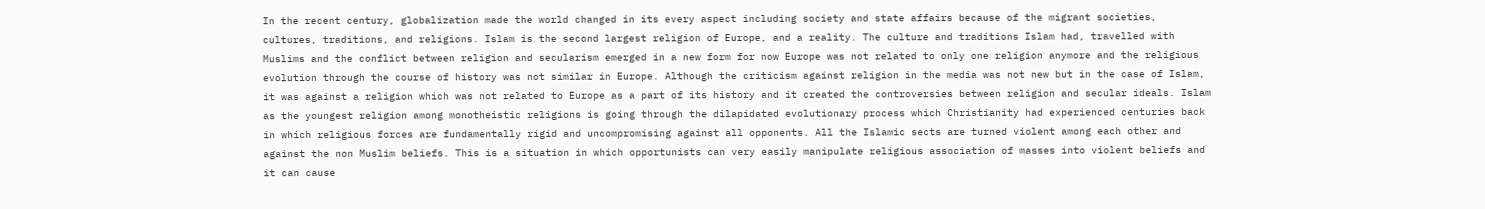In the recent century, globalization made the world changed in its every aspect including society and state affairs because of the migrant societies, cultures, traditions, and religions. Islam is the second largest religion of Europe, and a reality. The culture and traditions Islam had, travelled with Muslims and the conflict between religion and secularism emerged in a new form for now Europe was not related to only one religion anymore and the religious evolution through the course of history was not similar in Europe. Although the criticism against religion in the media was not new but in the case of Islam, it was against a religion which was not related to Europe as a part of its history and it created the controversies between religion and secular ideals. Islam as the youngest religion among monotheistic religions is going through the dilapidated evolutionary process which Christianity had experienced centuries back in which religious forces are fundamentally rigid and uncompromising against all opponents. All the Islamic sects are turned violent among each other and against the non Muslim beliefs. This is a situation in which opportunists can very easily manipulate religious association of masses into violent beliefs and it can cause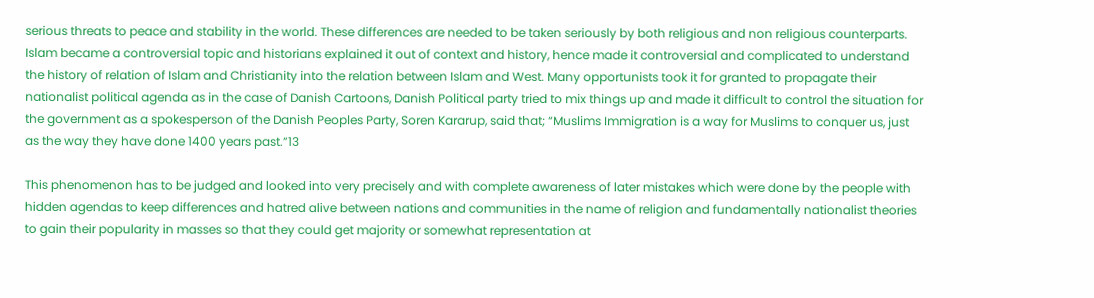serious threats to peace and stability in the world. These differences are needed to be taken seriously by both religious and non religious counterparts. Islam became a controversial topic and historians explained it out of context and history, hence made it controversial and complicated to understand the history of relation of Islam and Christianity into the relation between Islam and West. Many opportunists took it for granted to propagate their nationalist political agenda as in the case of Danish Cartoons, Danish Political party tried to mix things up and made it difficult to control the situation for the government as a spokesperson of the Danish Peoples Party, Soren Kararup, said that; “Muslims Immigration is a way for Muslims to conquer us, just as the way they have done 1400 years past.”13

This phenomenon has to be judged and looked into very precisely and with complete awareness of later mistakes which were done by the people with hidden agendas to keep differences and hatred alive between nations and communities in the name of religion and fundamentally nationalist theories to gain their popularity in masses so that they could get majority or somewhat representation at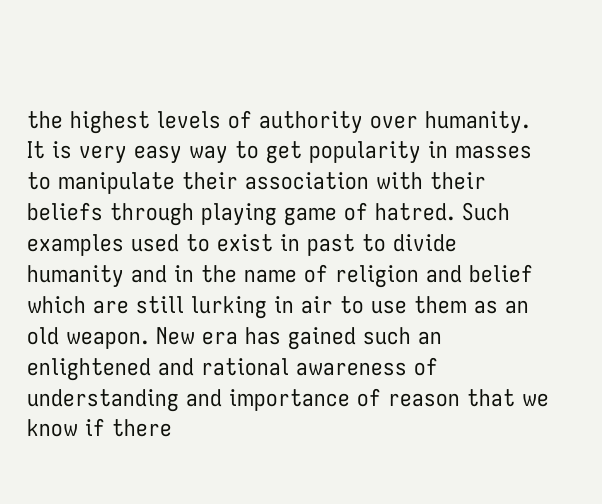the highest levels of authority over humanity. It is very easy way to get popularity in masses to manipulate their association with their beliefs through playing game of hatred. Such examples used to exist in past to divide humanity and in the name of religion and belief which are still lurking in air to use them as an old weapon. New era has gained such an enlightened and rational awareness of understanding and importance of reason that we know if there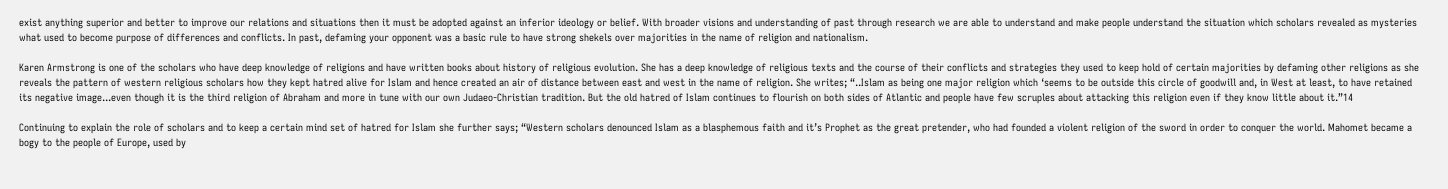exist anything superior and better to improve our relations and situations then it must be adopted against an inferior ideology or belief. With broader visions and understanding of past through research we are able to understand and make people understand the situation which scholars revealed as mysteries what used to become purpose of differences and conflicts. In past, defaming your opponent was a basic rule to have strong shekels over majorities in the name of religion and nationalism.

Karen Armstrong is one of the scholars who have deep knowledge of religions and have written books about history of religious evolution. She has a deep knowledge of religious texts and the course of their conflicts and strategies they used to keep hold of certain majorities by defaming other religions as she reveals the pattern of western religious scholars how they kept hatred alive for Islam and hence created an air of distance between east and west in the name of religion. She writes; “..Islam as being one major religion which ‘seems to be outside this circle of goodwill and, in West at least, to have retained its negative image...even though it is the third religion of Abraham and more in tune with our own Judaeo-Christian tradition. But the old hatred of Islam continues to flourish on both sides of Atlantic and people have few scruples about attacking this religion even if they know little about it.”14

Continuing to explain the role of scholars and to keep a certain mind set of hatred for Islam she further says; “Western scholars denounced Islam as a blasphemous faith and it’s Prophet as the great pretender, who had founded a violent religion of the sword in order to conquer the world. Mahomet became a bogy to the people of Europe, used by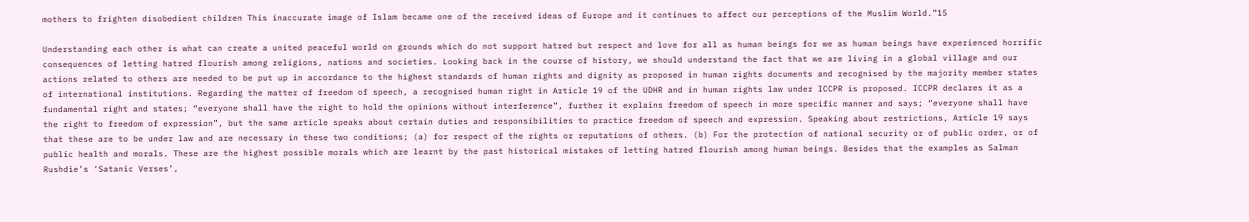mothers to frighten disobedient children This inaccurate image of Islam became one of the received ideas of Europe and it continues to affect our perceptions of the Muslim World.”15

Understanding each other is what can create a united peaceful world on grounds which do not support hatred but respect and love for all as human beings for we as human beings have experienced horrific consequences of letting hatred flourish among religions, nations and societies. Looking back in the course of history, we should understand the fact that we are living in a global village and our actions related to others are needed to be put up in accordance to the highest standards of human rights and dignity as proposed in human rights documents and recognised by the majority member states of international institutions. Regarding the matter of freedom of speech, a recognised human right in Article 19 of the UDHR and in human rights law under ICCPR is proposed. ICCPR declares it as a fundamental right and states; “everyone shall have the right to hold the opinions without interference”, further it explains freedom of speech in more specific manner and says; “everyone shall have the right to freedom of expression”, but the same article speaks about certain duties and responsibilities to practice freedom of speech and expression. Speaking about restrictions, Article 19 says that these are to be under law and are necessary in these two conditions; (a) for respect of the rights or reputations of others. (b) For the protection of national security or of public order, or of public health and morals. These are the highest possible morals which are learnt by the past historical mistakes of letting hatred flourish among human beings. Besides that the examples as Salman Rushdie’s ‘Satanic Verses’,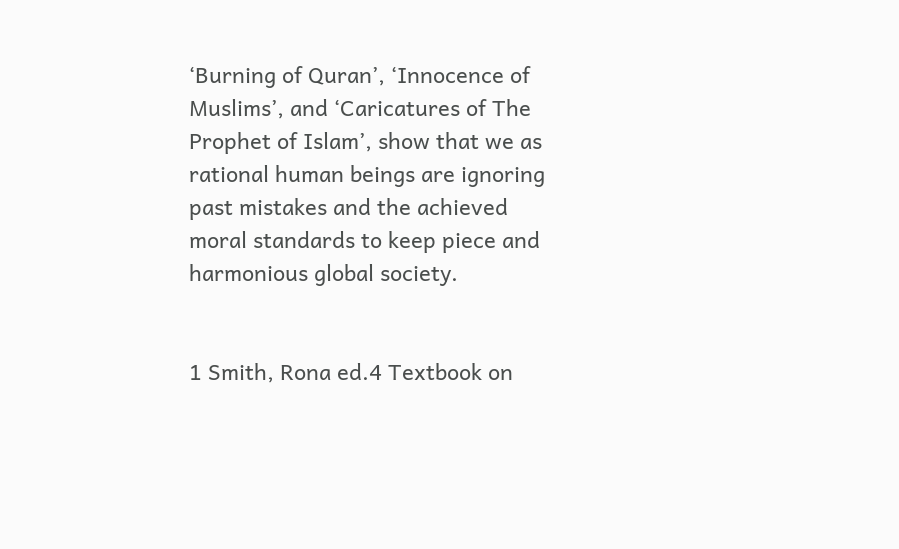‘Burning of Quran’, ‘Innocence of Muslims’, and ‘Caricatures of The Prophet of Islam’, show that we as rational human beings are ignoring past mistakes and the achieved moral standards to keep piece and harmonious global society.


1 Smith, Rona ed.4 Textbook on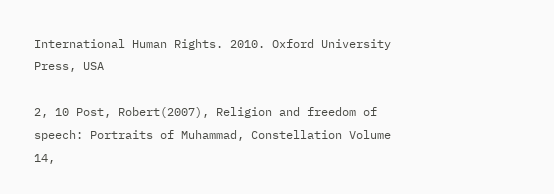International Human Rights. 2010. Oxford University Press, USA

2, 10 Post, Robert(2007), Religion and freedom of speech: Portraits of Muhammad, Constellation Volume 14,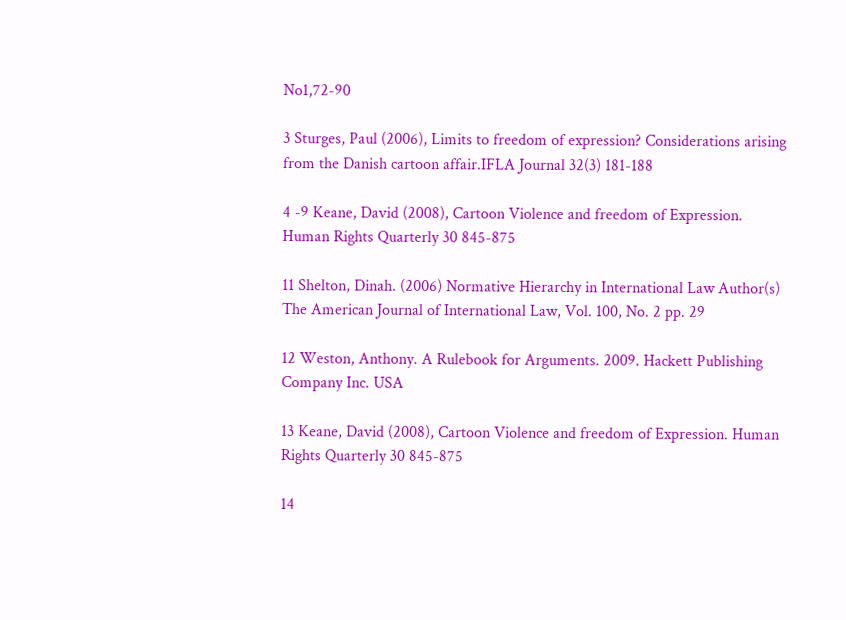No1,72-90

3 Sturges, Paul (2006), Limits to freedom of expression? Considerations arising from the Danish cartoon affair.IFLA Journal 32(3) 181-188

4 -9 Keane, David (2008), Cartoon Violence and freedom of Expression. Human Rights Quarterly 30 845-875

11 Shelton, Dinah. (2006) Normative Hierarchy in International Law Author(s) The American Journal of International Law, Vol. 100, No. 2 pp. 29

12 Weston, Anthony. A Rulebook for Arguments. 2009. Hackett Publishing Company Inc. USA

13 Keane, David (2008), Cartoon Violence and freedom of Expression. Human Rights Quarterly 30 845-875

14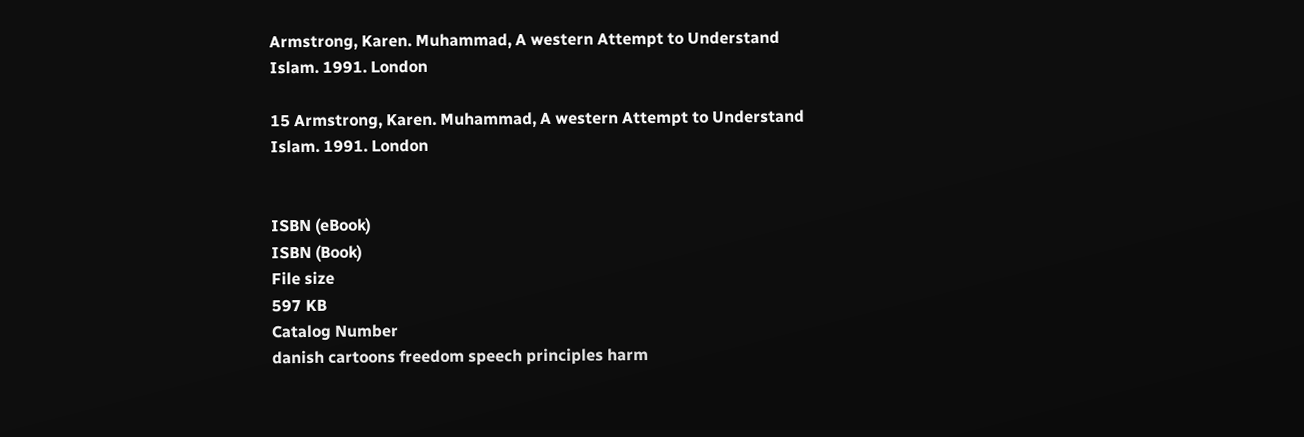Armstrong, Karen. Muhammad, A western Attempt to Understand Islam. 1991. London

15 Armstrong, Karen. Muhammad, A western Attempt to Understand Islam. 1991. London


ISBN (eBook)
ISBN (Book)
File size
597 KB
Catalog Number
danish cartoons freedom speech principles harm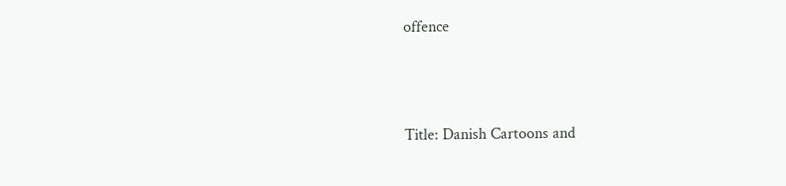offence



Title: Danish Cartoons and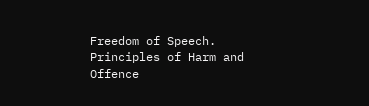Freedom of Speech. Principles of Harm and Offence